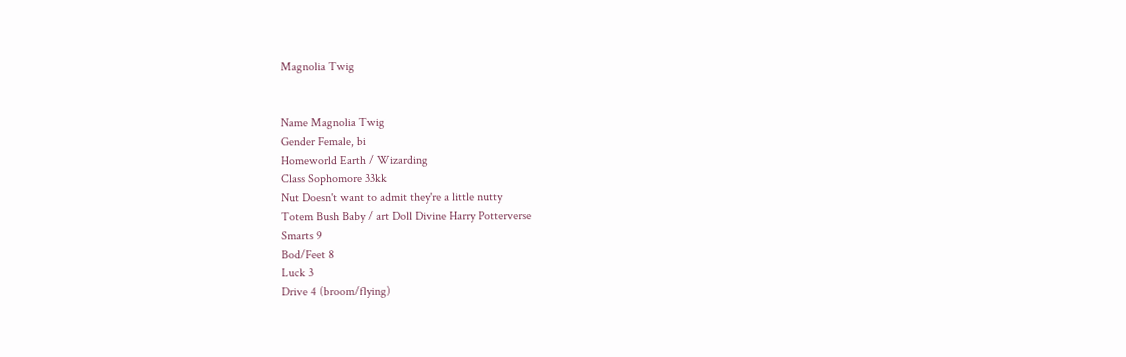Magnolia Twig


Name Magnolia Twig
Gender Female, bi
Homeworld Earth / Wizarding
Class Sophomore 33kk
Nut Doesn't want to admit they're a little nutty
Totem Bush Baby / art Doll Divine Harry Potterverse
Smarts 9
Bod/Feet 8
Luck 3
Drive 4 (broom/flying)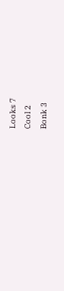Looks 7
Cool 2
Bonk 3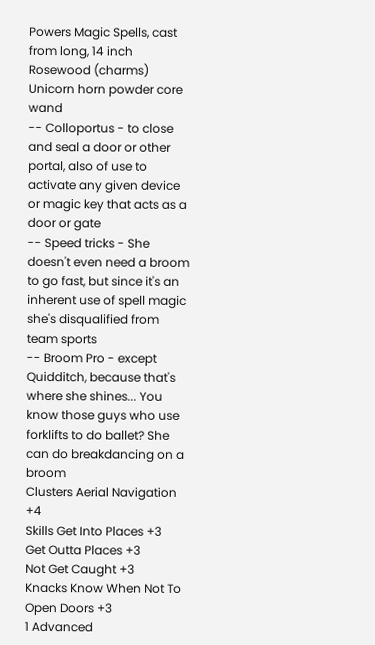Powers Magic Spells, cast from long, 14 inch Rosewood (charms) Unicorn horn powder core wand
-- Colloportus - to close and seal a door or other portal, also of use to activate any given device or magic key that acts as a door or gate
-- Speed tricks - She doesn't even need a broom to go fast, but since it's an inherent use of spell magic she's disqualified from team sports
-- Broom Pro - except Quidditch, because that's where she shines... You know those guys who use forklifts to do ballet? She can do breakdancing on a broom
Clusters Aerial Navigation +4
Skills Get Into Places +3
Get Outta Places +3
Not Get Caught +3
Knacks Know When Not To Open Doors +3
1 Advanced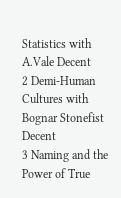Statistics with A.Vale Decent
2 Demi-Human Cultures with Bognar Stonefist Decent
3 Naming and the Power of True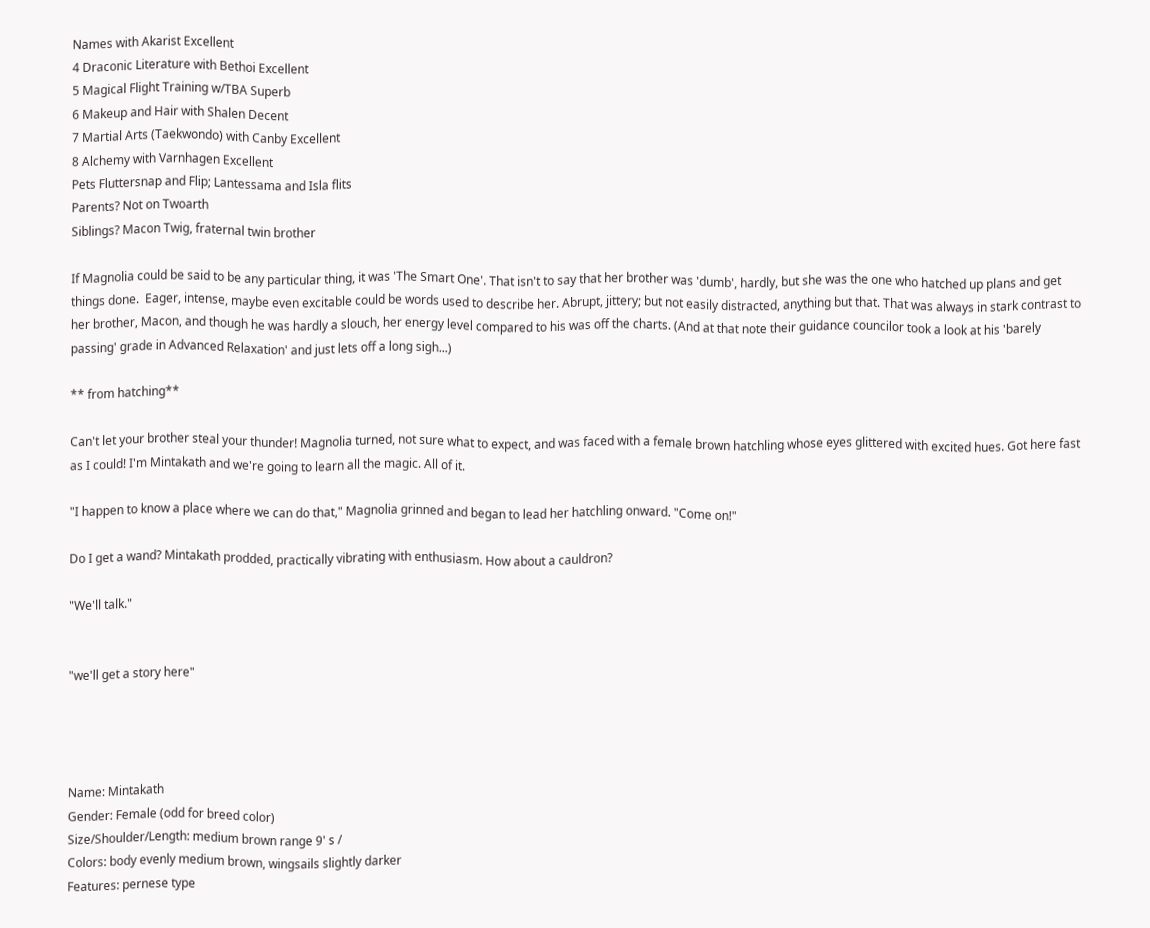Names with Akarist Excellent
4 Draconic Literature with Bethoi Excellent
5 Magical Flight Training w/TBA Superb
6 Makeup and Hair with Shalen Decent
7 Martial Arts (Taekwondo) with Canby Excellent
8 Alchemy with Varnhagen Excellent
Pets Fluttersnap and Flip; Lantessama and Isla flits
Parents? Not on Twoarth
Siblings? Macon Twig, fraternal twin brother

If Magnolia could be said to be any particular thing, it was 'The Smart One'. That isn't to say that her brother was 'dumb', hardly, but she was the one who hatched up plans and get things done.  Eager, intense, maybe even excitable could be words used to describe her. Abrupt, jittery; but not easily distracted, anything but that. That was always in stark contrast to her brother, Macon, and though he was hardly a slouch, her energy level compared to his was off the charts. (And at that note their guidance councilor took a look at his 'barely passing' grade in Advanced Relaxation' and just lets off a long sigh...)

** from hatching**

Can't let your brother steal your thunder! Magnolia turned, not sure what to expect, and was faced with a female brown hatchling whose eyes glittered with excited hues. Got here fast as I could! I'm Mintakath and we're going to learn all the magic. All of it.

"I happen to know a place where we can do that," Magnolia grinned and began to lead her hatchling onward. "Come on!"

Do I get a wand? Mintakath prodded, practically vibrating with enthusiasm. How about a cauldron?

"We'll talk."


"we'll get a story here"




Name: Mintakath
Gender: Female (odd for breed color)
Size/Shoulder/Length: medium brown range 9' s /
Colors: body evenly medium brown, wingsails slightly darker
Features: pernese type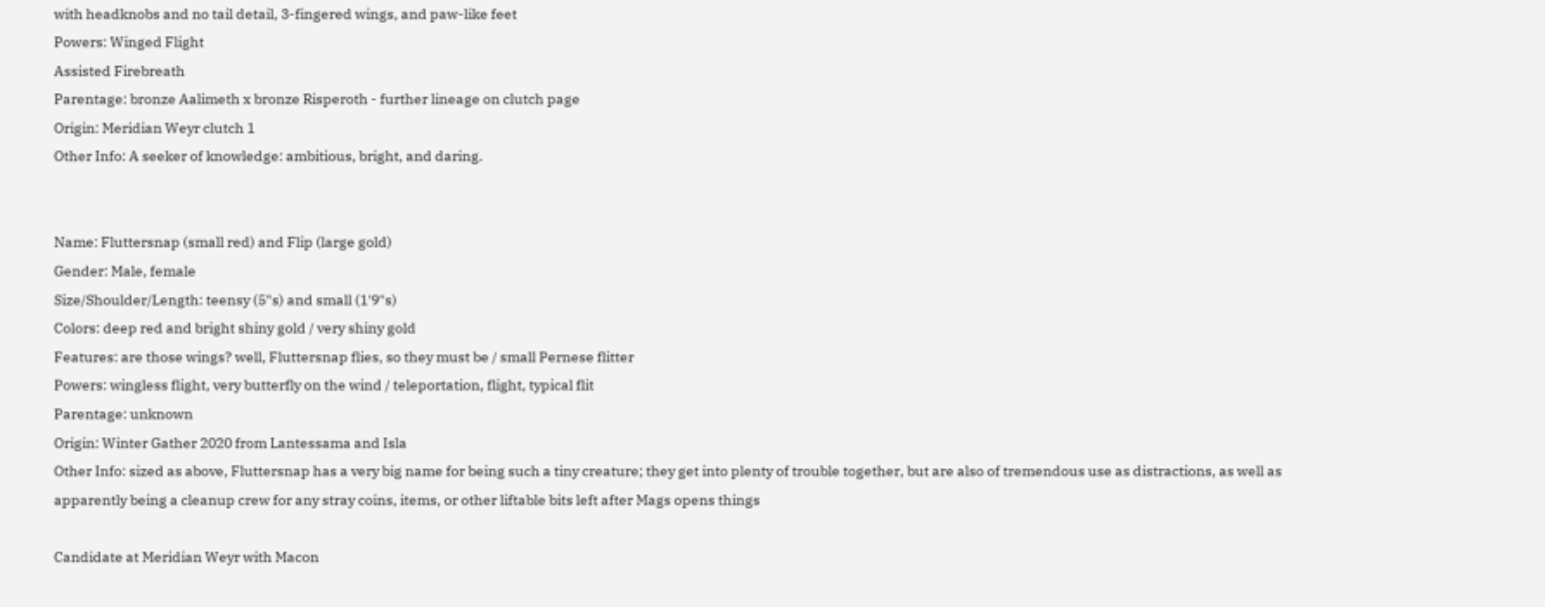with headknobs and no tail detail, 3-fingered wings, and paw-like feet
Powers: Winged Flight
Assisted Firebreath
Parentage: bronze Aalimeth x bronze Risperoth - further lineage on clutch page
Origin: Meridian Weyr clutch 1
Other Info: A seeker of knowledge: ambitious, bright, and daring.


Name: Fluttersnap (small red) and Flip (large gold)
Gender: Male, female
Size/Shoulder/Length: teensy (5"s) and small (1'9"s)
Colors: deep red and bright shiny gold / very shiny gold
Features: are those wings? well, Fluttersnap flies, so they must be / small Pernese flitter
Powers: wingless flight, very butterfly on the wind / teleportation, flight, typical flit
Parentage: unknown
Origin: Winter Gather 2020 from Lantessama and Isla
Other Info: sized as above, Fluttersnap has a very big name for being such a tiny creature; they get into plenty of trouble together, but are also of tremendous use as distractions, as well as apparently being a cleanup crew for any stray coins, items, or other liftable bits left after Mags opens things

Candidate at Meridian Weyr with Macon